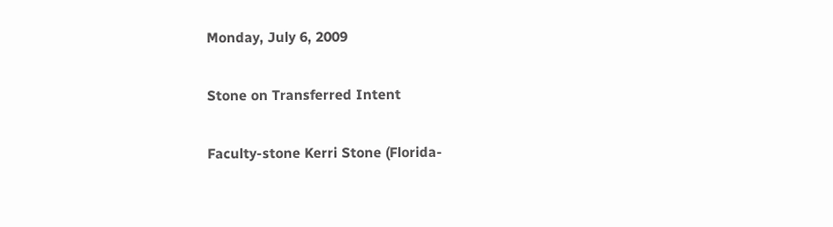Monday, July 6, 2009

Stone on Transferred Intent

Faculty-stone Kerri Stone (Florida-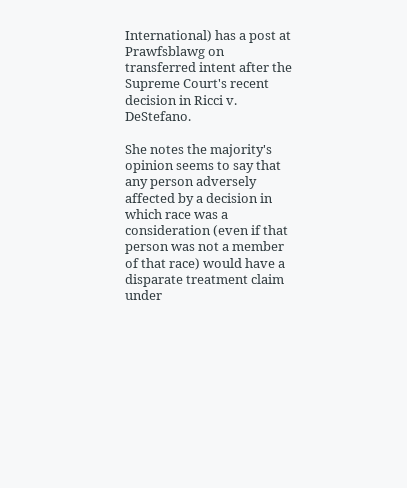International) has a post at Prawfsblawg on transferred intent after the Supreme Court's recent decision in Ricci v. DeStefano.

She notes the majority's opinion seems to say that any person adversely affected by a decision in which race was a consideration (even if that person was not a member of that race) would have a disparate treatment claim under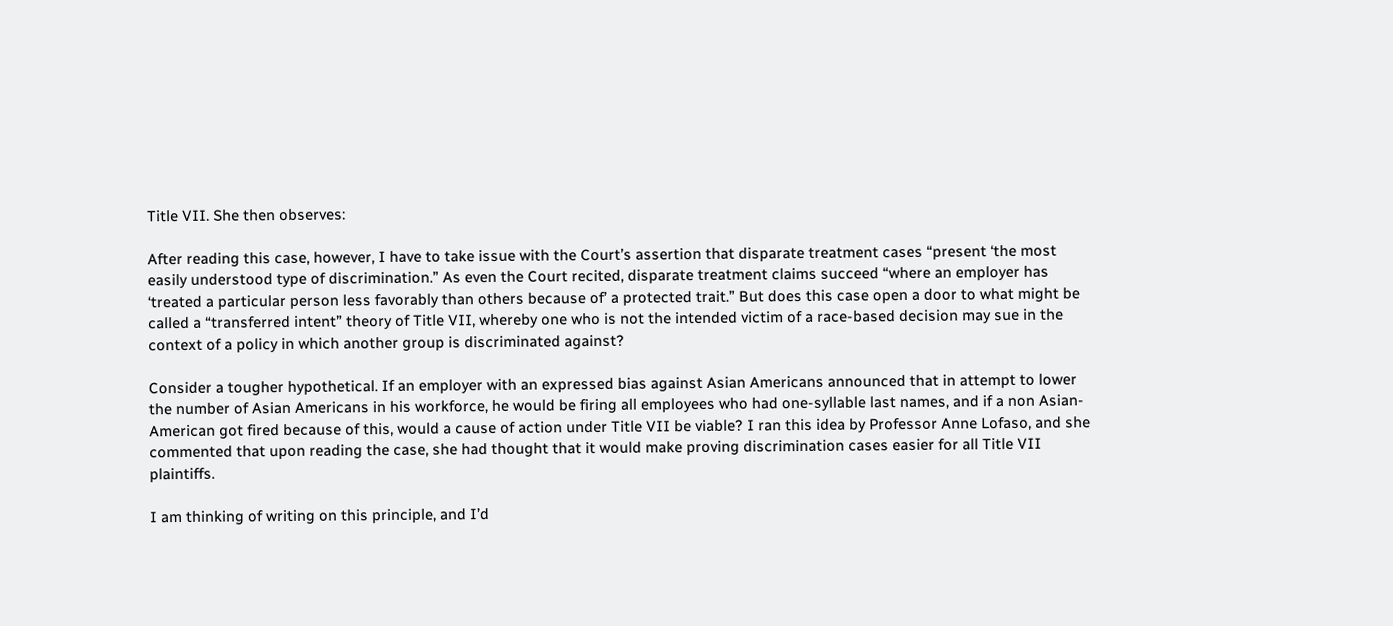Title VII. She then observes:

After reading this case, however, I have to take issue with the Court’s assertion that disparate treatment cases “present ‘the most easily understood type of discrimination.” As even the Court recited, disparate treatment claims succeed “where an employer has ‘treated a particular person less favorably than others because of’ a protected trait.” But does this case open a door to what might be called a “transferred intent” theory of Title VII, whereby one who is not the intended victim of a race-based decision may sue in the context of a policy in which another group is discriminated against?

Consider a tougher hypothetical. If an employer with an expressed bias against Asian Americans announced that in attempt to lower the number of Asian Americans in his workforce, he would be firing all employees who had one-syllable last names, and if a non Asian-American got fired because of this, would a cause of action under Title VII be viable? I ran this idea by Professor Anne Lofaso, and she commented that upon reading the case, she had thought that it would make proving discrimination cases easier for all Title VII plaintiffs.

I am thinking of writing on this principle, and I’d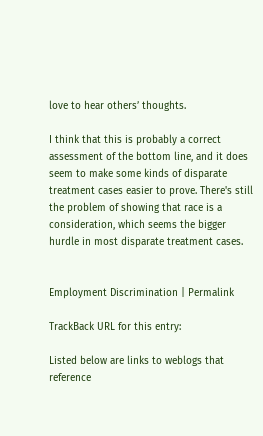love to hear others’ thoughts.

I think that this is probably a correct assessment of the bottom line, and it does seem to make some kinds of disparate treatment cases easier to prove. There's still the problem of showing that race is a consideration, which seems the bigger hurdle in most disparate treatment cases.


Employment Discrimination | Permalink

TrackBack URL for this entry:

Listed below are links to weblogs that reference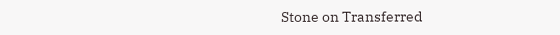Stone on Transferred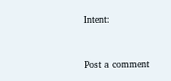Intent:


Post a comment